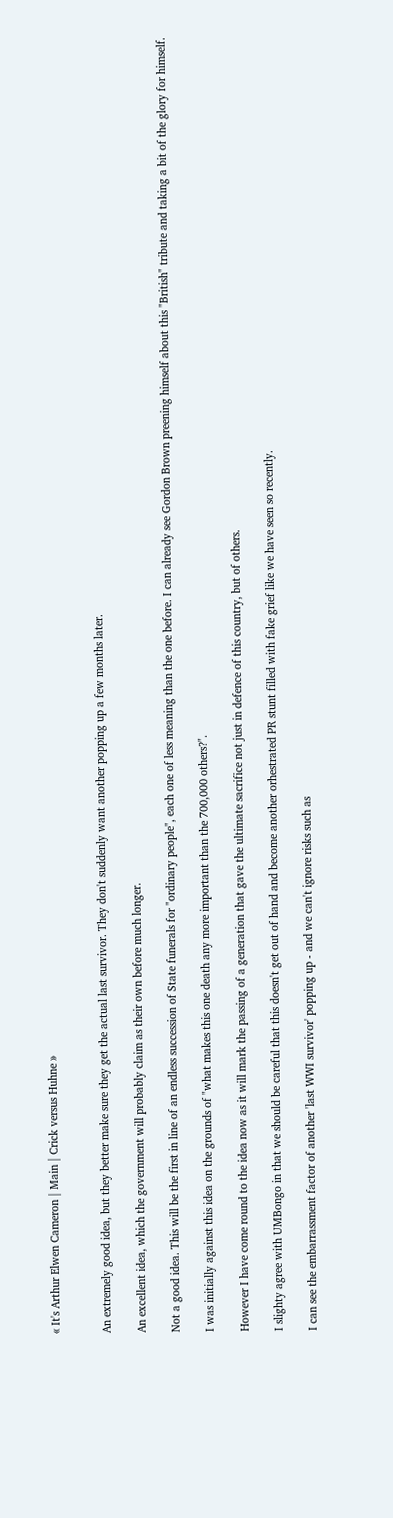« It's Arthur Elwen Cameron | Main | Crick versus Huhne »


An extremely good idea, but they better make sure they get the actual last survivor. They don't suddenly want another popping up a few months later.

An excellent idea, which the government will probably claim as their own before much longer.

Not a good idea. This will be the first in line of an endless succession of State funerals for "ordinary people", each one of less meaning than the one before. I can already see Gordon Brown preening himself about this "British" tribute and taking a bit of the glory for himself.

I was initially against this idea on the grounds of "what makes this one death any more important than the 700,000 others?".

However I have come round to the idea now as it will mark the passing of a generation that gave the ultimate sacrifice not just in defence of this country, but of others.

I slighty agree with UMBongo in that we should be careful that this doesn't get out of hand and become another orhestrated PR stunt filled with fake grief like we have seen so recently.

I can see the embarrassment factor of another 'last WWI survivor' popping up - and we can't ignore risks such as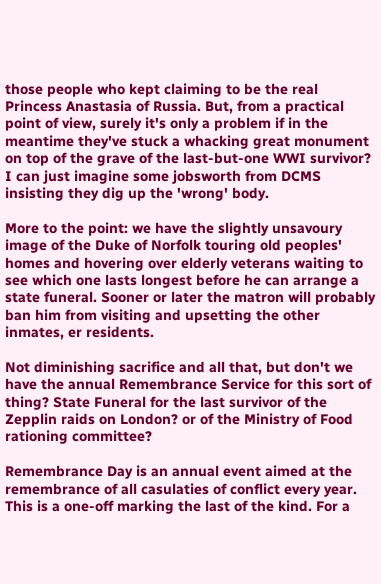those people who kept claiming to be the real Princess Anastasia of Russia. But, from a practical point of view, surely it's only a problem if in the meantime they've stuck a whacking great monument on top of the grave of the last-but-one WWI survivor? I can just imagine some jobsworth from DCMS insisting they dig up the 'wrong' body.

More to the point: we have the slightly unsavoury image of the Duke of Norfolk touring old peoples' homes and hovering over elderly veterans waiting to see which one lasts longest before he can arrange a state funeral. Sooner or later the matron will probably ban him from visiting and upsetting the other inmates, er residents.

Not diminishing sacrifice and all that, but don't we have the annual Remembrance Service for this sort of thing? State Funeral for the last survivor of the Zepplin raids on London? or of the Ministry of Food rationing committee?

Remembrance Day is an annual event aimed at the remembrance of all casulaties of conflict every year. This is a one-off marking the last of the kind. For a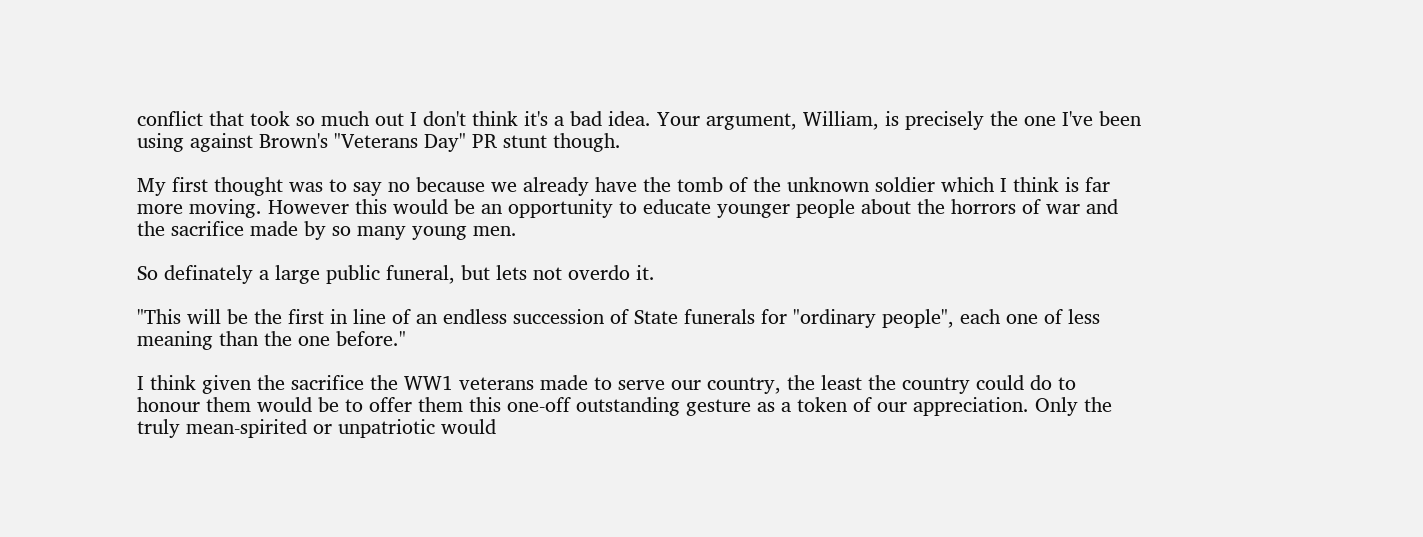conflict that took so much out I don't think it's a bad idea. Your argument, William, is precisely the one I've been using against Brown's "Veterans Day" PR stunt though.

My first thought was to say no because we already have the tomb of the unknown soldier which I think is far more moving. However this would be an opportunity to educate younger people about the horrors of war and the sacrifice made by so many young men.

So definately a large public funeral, but lets not overdo it.

"This will be the first in line of an endless succession of State funerals for "ordinary people", each one of less meaning than the one before."

I think given the sacrifice the WW1 veterans made to serve our country, the least the country could do to honour them would be to offer them this one-off outstanding gesture as a token of our appreciation. Only the truly mean-spirited or unpatriotic would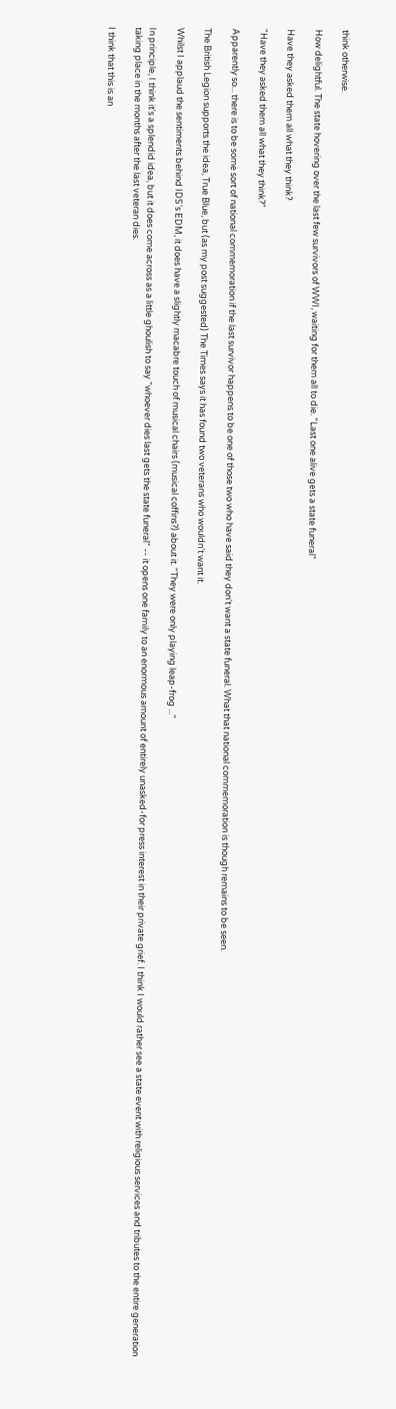think otherwise.

How delightful. The state hovering over the last few survivors of WWI, waiting for them all to die. "Last one alive gets a state funeral"

Have they asked them all what they think?

"Have they asked them all what they think?"

Apparently so... there is to be some sort of national commemoration if the last survivor happens to be one of those two who have said they don't want a state funeral. What that national commemoration is though remains to be seen.

The British Legion supports the idea, True Blue, but (as my post suggested) The Times says it has found two veterans who wouldn't want it.

Whilst I applaud the sentiments behind IDS's EDM, it does have a slightly macabre touch of musical chairs (musical coffins?) about it. "They were only playing leap-frog ..."

In principle, I think it's a splendid idea, but it does come across as a little ghoulish to say "whoever dies last gets the state funeral" -- it opens one family to an enormous amount of entirely unasked-for press interest in their private grief. I think I would rather see a state event with religious services and tributes to the entire generation taking place in the months after the last veteran dies.

I think that this is an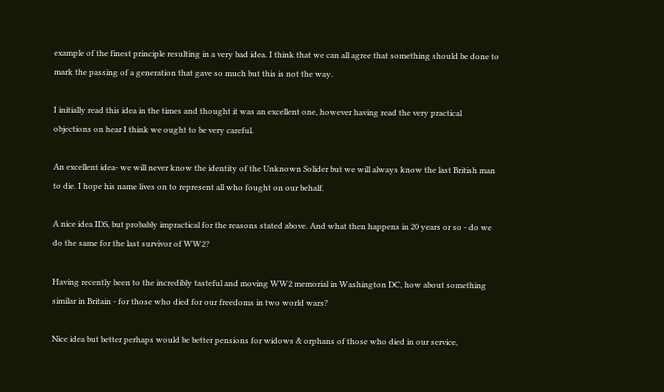example of the finest principle resulting in a very bad idea. I think that we can all agree that something should be done to mark the passing of a generation that gave so much but this is not the way.

I initially read this idea in the times and thought it was an excellent one, however having read the very practical objections on hear I think we ought to be very careful.

An excellent idea- we will never know the identity of the Unknown Solider but we will always know the last British man to die. I hope his name lives on to represent all who fought on our behalf.

A nice idea IDS, but probably impractical for the reasons stated above. And what then happens in 20 years or so - do we do the same for the last survivor of WW2?

Having recently been to the incredibly tasteful and moving WW2 memorial in Washington DC, how about something similar in Britain - for those who died for our freedoms in two world wars?

Nice idea but better perhaps would be better pensions for widows & orphans of those who died in our service,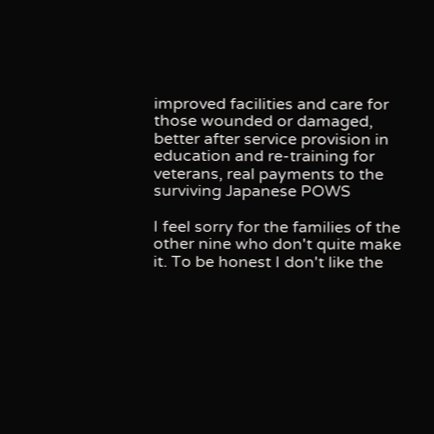improved facilities and care for those wounded or damaged, better after service provision in education and re-training for veterans, real payments to the surviving Japanese POWS

I feel sorry for the families of the other nine who don't quite make it. To be honest I don't like the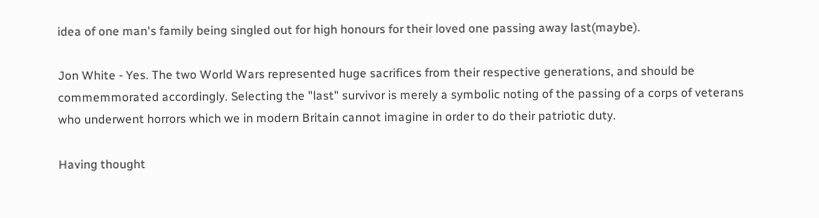idea of one man's family being singled out for high honours for their loved one passing away last(maybe).

Jon White - Yes. The two World Wars represented huge sacrifices from their respective generations, and should be commemmorated accordingly. Selecting the "last" survivor is merely a symbolic noting of the passing of a corps of veterans who underwent horrors which we in modern Britain cannot imagine in order to do their patriotic duty.

Having thought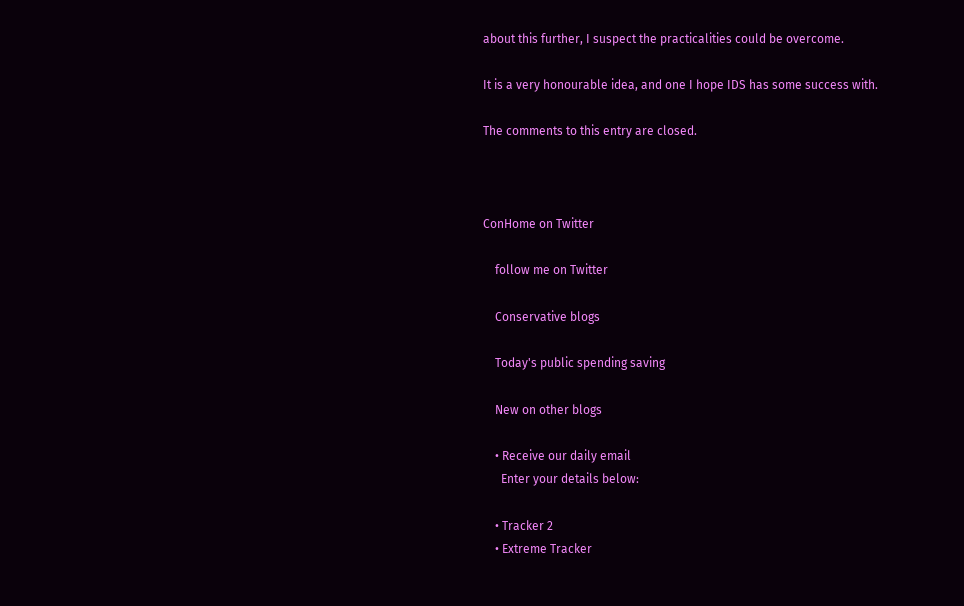about this further, I suspect the practicalities could be overcome.

It is a very honourable idea, and one I hope IDS has some success with.

The comments to this entry are closed.



ConHome on Twitter

    follow me on Twitter

    Conservative blogs

    Today's public spending saving

    New on other blogs

    • Receive our daily email
      Enter your details below:

    • Tracker 2
    • Extreme Tracker